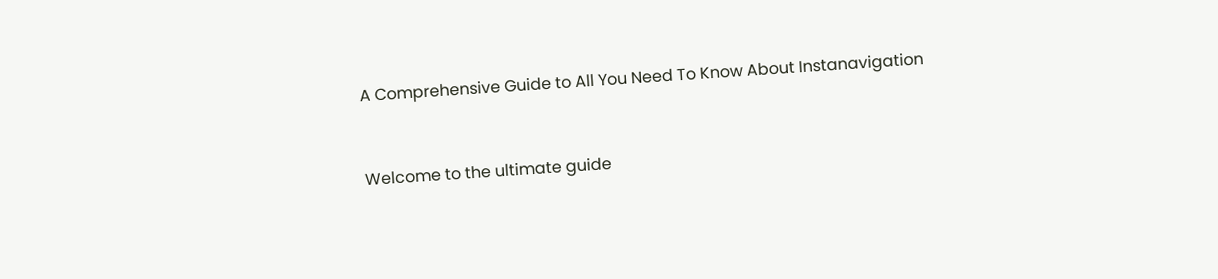A Comprehensive Guide to All You Need To Know About Instanavigation


Welcome to the ultimate guide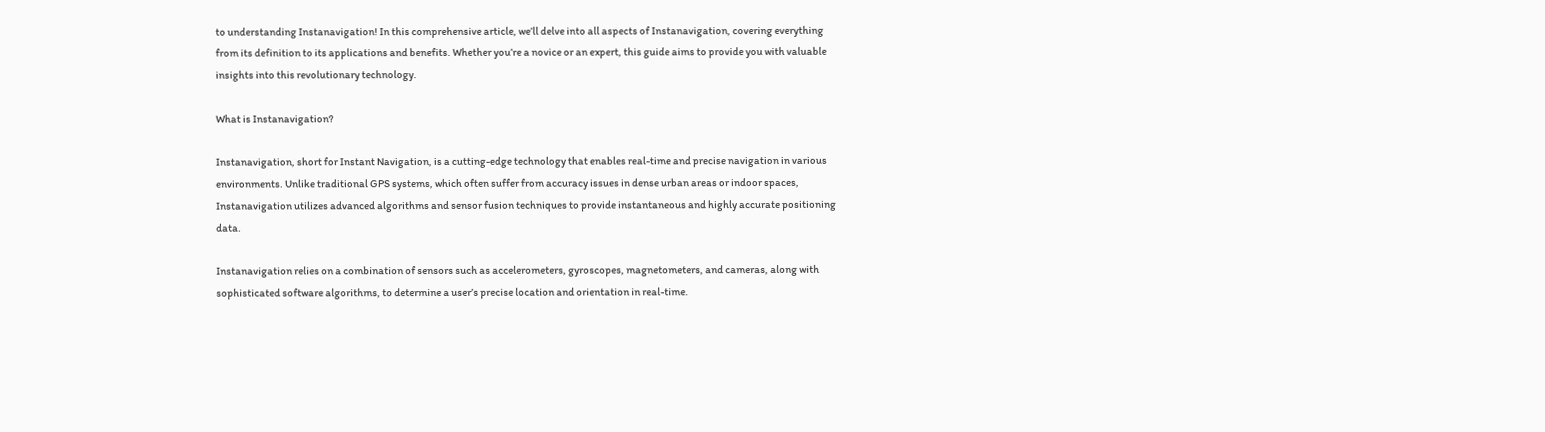to understanding Instanavigation! In this comprehensive article, we’ll delve into all aspects of Instanavigation, covering everything from its definition to its applications and benefits. Whether you’re a novice or an expert, this guide aims to provide you with valuable insights into this revolutionary technology.

What is Instanavigation?

Instanavigation, short for Instant Navigation, is a cutting-edge technology that enables real-time and precise navigation in various environments. Unlike traditional GPS systems, which often suffer from accuracy issues in dense urban areas or indoor spaces, Instanavigation utilizes advanced algorithms and sensor fusion techniques to provide instantaneous and highly accurate positioning data.

Instanavigation relies on a combination of sensors such as accelerometers, gyroscopes, magnetometers, and cameras, along with sophisticated software algorithms, to determine a user’s precise location and orientation in real-time.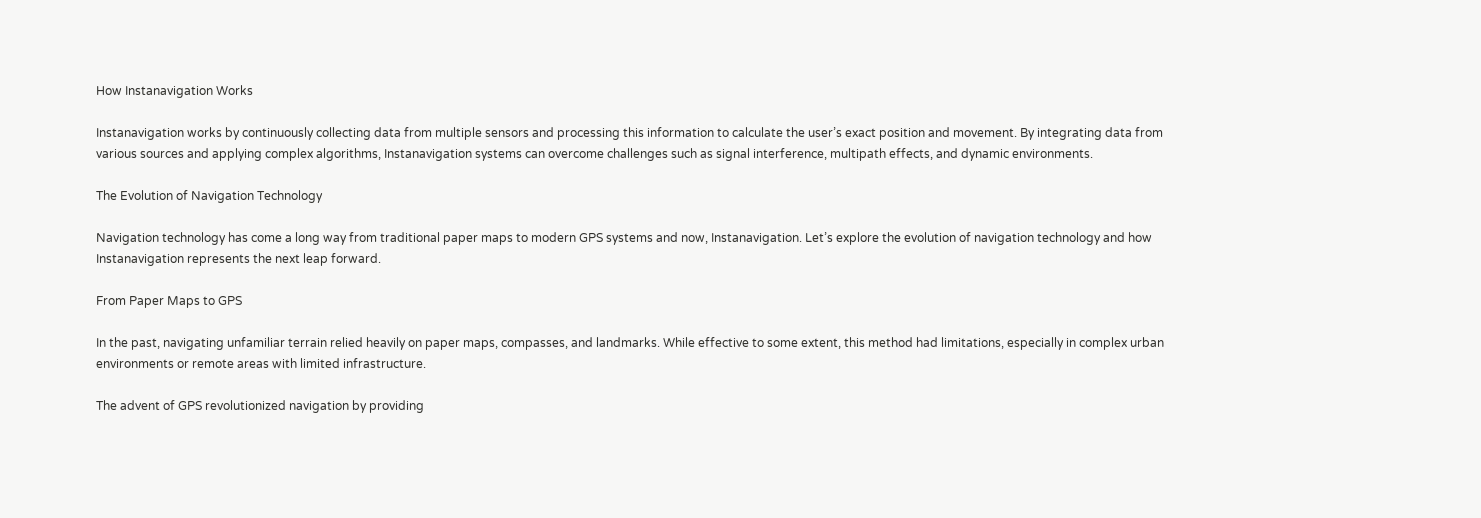How Instanavigation Works

Instanavigation works by continuously collecting data from multiple sensors and processing this information to calculate the user’s exact position and movement. By integrating data from various sources and applying complex algorithms, Instanavigation systems can overcome challenges such as signal interference, multipath effects, and dynamic environments.

The Evolution of Navigation Technology

Navigation technology has come a long way from traditional paper maps to modern GPS systems and now, Instanavigation. Let’s explore the evolution of navigation technology and how Instanavigation represents the next leap forward.

From Paper Maps to GPS

In the past, navigating unfamiliar terrain relied heavily on paper maps, compasses, and landmarks. While effective to some extent, this method had limitations, especially in complex urban environments or remote areas with limited infrastructure.

The advent of GPS revolutionized navigation by providing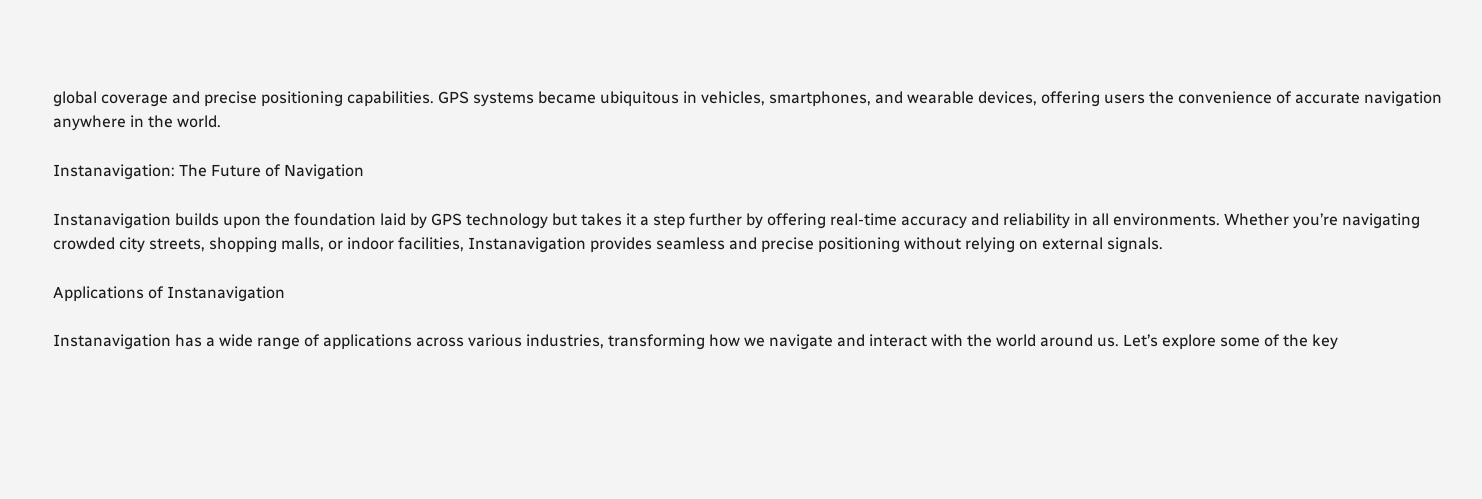global coverage and precise positioning capabilities. GPS systems became ubiquitous in vehicles, smartphones, and wearable devices, offering users the convenience of accurate navigation anywhere in the world.

Instanavigation: The Future of Navigation

Instanavigation builds upon the foundation laid by GPS technology but takes it a step further by offering real-time accuracy and reliability in all environments. Whether you’re navigating crowded city streets, shopping malls, or indoor facilities, Instanavigation provides seamless and precise positioning without relying on external signals.

Applications of Instanavigation

Instanavigation has a wide range of applications across various industries, transforming how we navigate and interact with the world around us. Let’s explore some of the key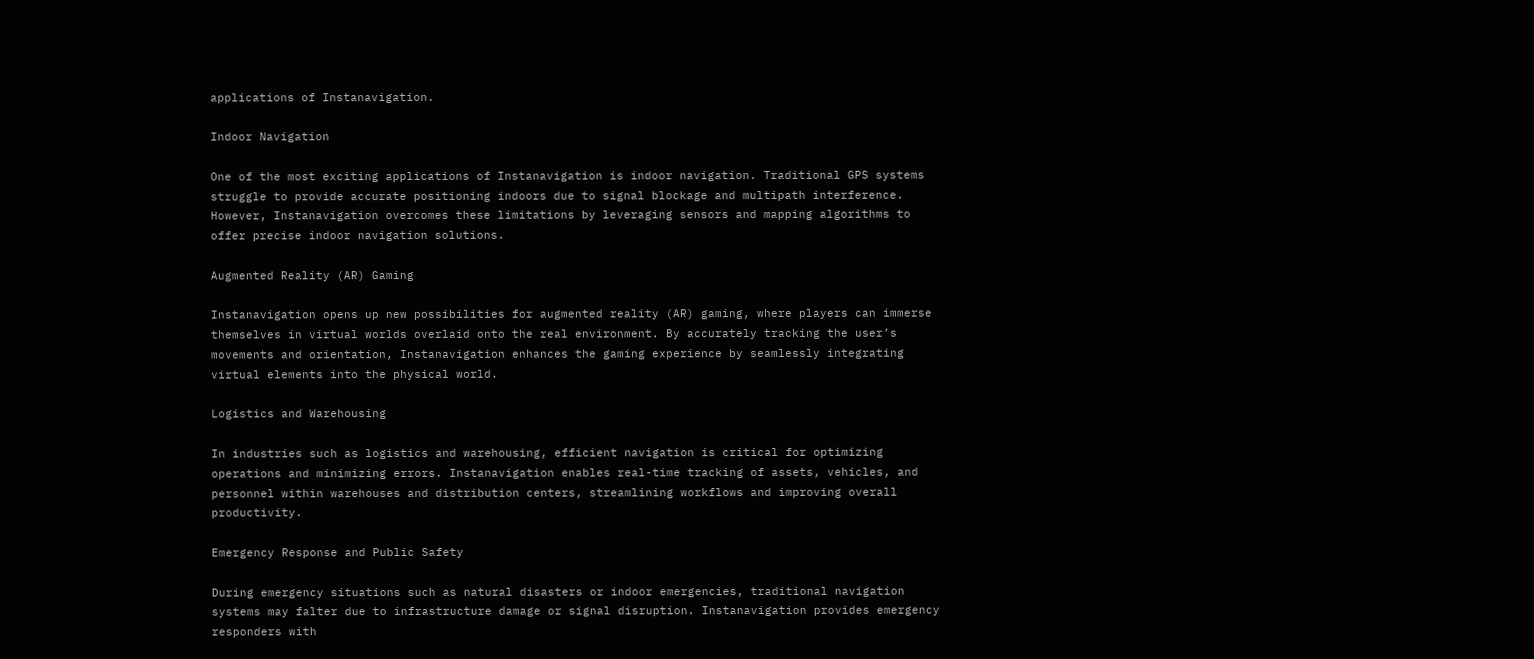applications of Instanavigation.

Indoor Navigation

One of the most exciting applications of Instanavigation is indoor navigation. Traditional GPS systems struggle to provide accurate positioning indoors due to signal blockage and multipath interference. However, Instanavigation overcomes these limitations by leveraging sensors and mapping algorithms to offer precise indoor navigation solutions.

Augmented Reality (AR) Gaming

Instanavigation opens up new possibilities for augmented reality (AR) gaming, where players can immerse themselves in virtual worlds overlaid onto the real environment. By accurately tracking the user’s movements and orientation, Instanavigation enhances the gaming experience by seamlessly integrating virtual elements into the physical world.

Logistics and Warehousing

In industries such as logistics and warehousing, efficient navigation is critical for optimizing operations and minimizing errors. Instanavigation enables real-time tracking of assets, vehicles, and personnel within warehouses and distribution centers, streamlining workflows and improving overall productivity.

Emergency Response and Public Safety

During emergency situations such as natural disasters or indoor emergencies, traditional navigation systems may falter due to infrastructure damage or signal disruption. Instanavigation provides emergency responders with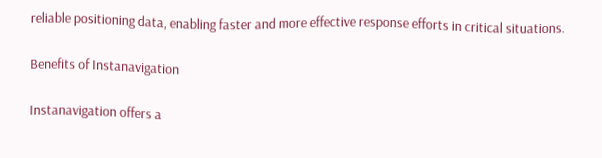reliable positioning data, enabling faster and more effective response efforts in critical situations.

Benefits of Instanavigation

Instanavigation offers a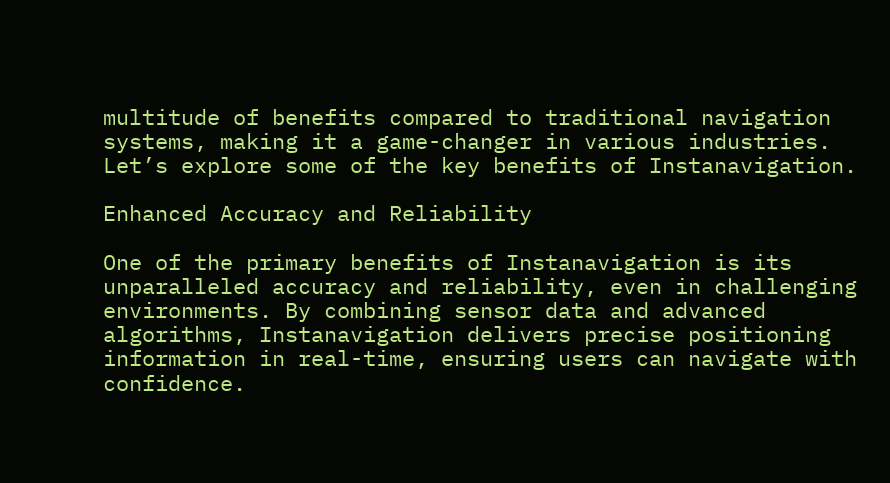multitude of benefits compared to traditional navigation systems, making it a game-changer in various industries. Let’s explore some of the key benefits of Instanavigation.

Enhanced Accuracy and Reliability

One of the primary benefits of Instanavigation is its unparalleled accuracy and reliability, even in challenging environments. By combining sensor data and advanced algorithms, Instanavigation delivers precise positioning information in real-time, ensuring users can navigate with confidence.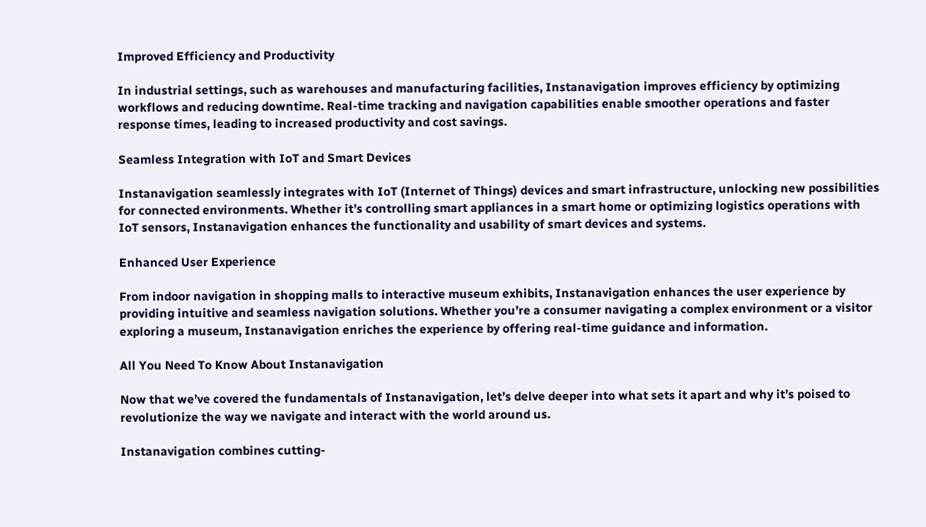Improved Efficiency and Productivity

In industrial settings, such as warehouses and manufacturing facilities, Instanavigation improves efficiency by optimizing workflows and reducing downtime. Real-time tracking and navigation capabilities enable smoother operations and faster response times, leading to increased productivity and cost savings.

Seamless Integration with IoT and Smart Devices

Instanavigation seamlessly integrates with IoT (Internet of Things) devices and smart infrastructure, unlocking new possibilities for connected environments. Whether it’s controlling smart appliances in a smart home or optimizing logistics operations with IoT sensors, Instanavigation enhances the functionality and usability of smart devices and systems.

Enhanced User Experience

From indoor navigation in shopping malls to interactive museum exhibits, Instanavigation enhances the user experience by providing intuitive and seamless navigation solutions. Whether you’re a consumer navigating a complex environment or a visitor exploring a museum, Instanavigation enriches the experience by offering real-time guidance and information.

All You Need To Know About Instanavigation

Now that we’ve covered the fundamentals of Instanavigation, let’s delve deeper into what sets it apart and why it’s poised to revolutionize the way we navigate and interact with the world around us.

Instanavigation combines cutting-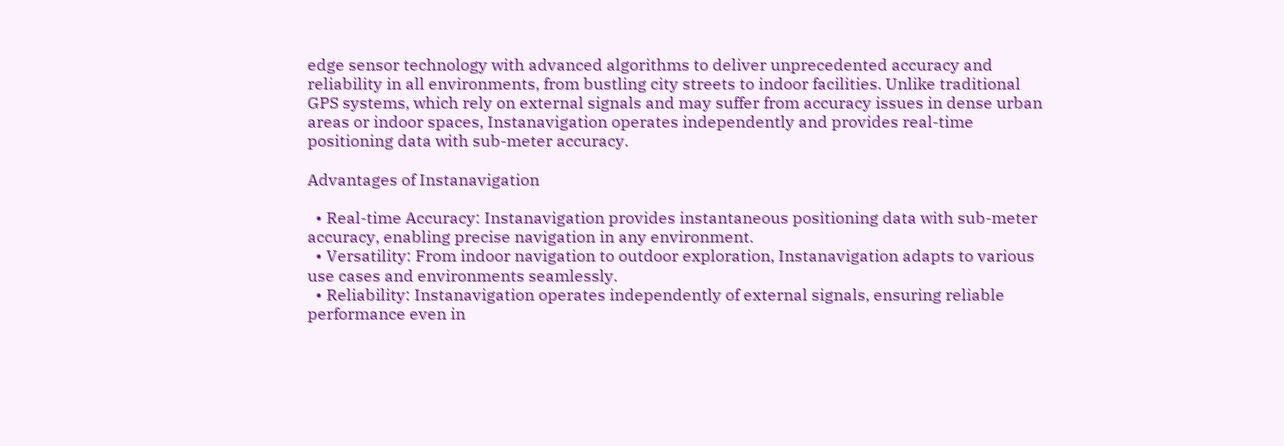edge sensor technology with advanced algorithms to deliver unprecedented accuracy and reliability in all environments, from bustling city streets to indoor facilities. Unlike traditional GPS systems, which rely on external signals and may suffer from accuracy issues in dense urban areas or indoor spaces, Instanavigation operates independently and provides real-time positioning data with sub-meter accuracy.

Advantages of Instanavigation

  • Real-time Accuracy: Instanavigation provides instantaneous positioning data with sub-meter accuracy, enabling precise navigation in any environment.
  • Versatility: From indoor navigation to outdoor exploration, Instanavigation adapts to various use cases and environments seamlessly.
  • Reliability: Instanavigation operates independently of external signals, ensuring reliable performance even in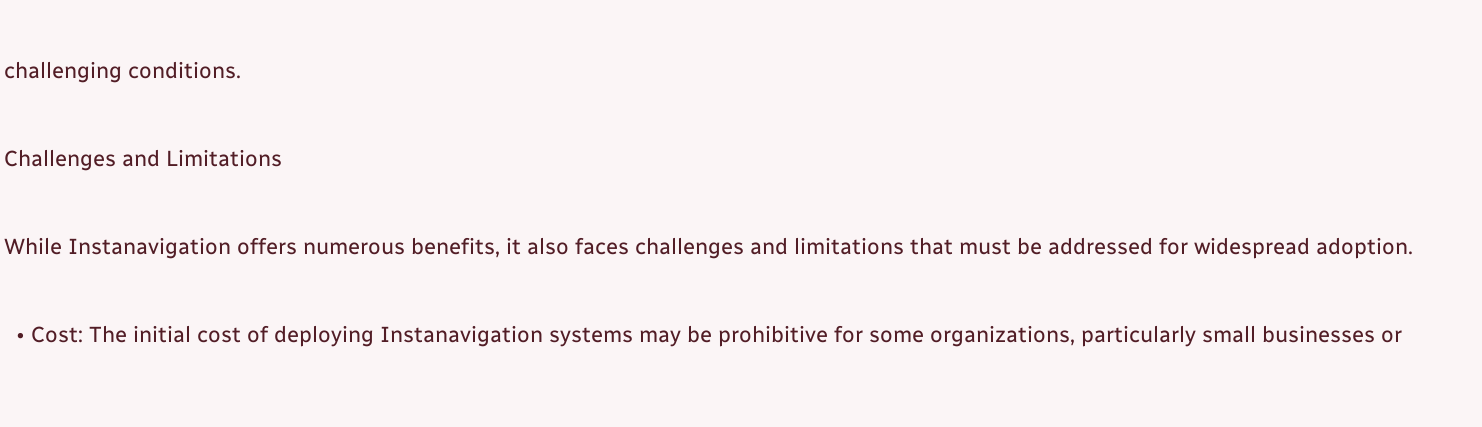challenging conditions.

Challenges and Limitations

While Instanavigation offers numerous benefits, it also faces challenges and limitations that must be addressed for widespread adoption.

  • Cost: The initial cost of deploying Instanavigation systems may be prohibitive for some organizations, particularly small businesses or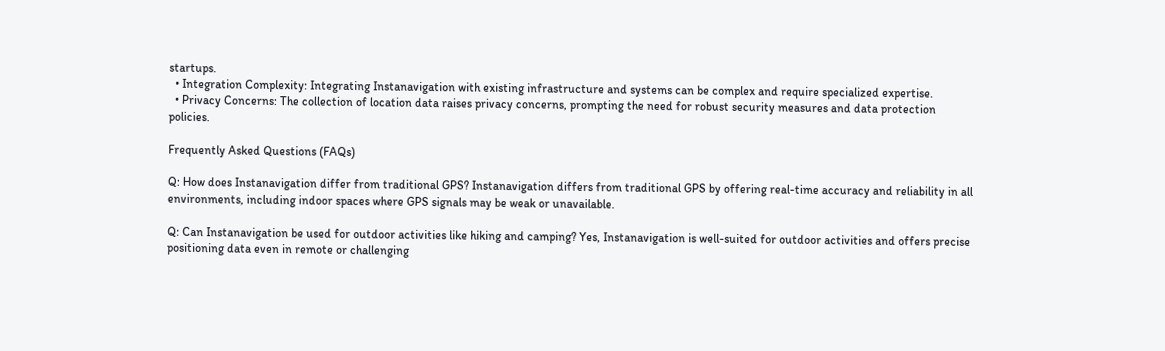startups.
  • Integration Complexity: Integrating Instanavigation with existing infrastructure and systems can be complex and require specialized expertise.
  • Privacy Concerns: The collection of location data raises privacy concerns, prompting the need for robust security measures and data protection policies.

Frequently Asked Questions (FAQs)

Q: How does Instanavigation differ from traditional GPS? Instanavigation differs from traditional GPS by offering real-time accuracy and reliability in all environments, including indoor spaces where GPS signals may be weak or unavailable.

Q: Can Instanavigation be used for outdoor activities like hiking and camping? Yes, Instanavigation is well-suited for outdoor activities and offers precise positioning data even in remote or challenging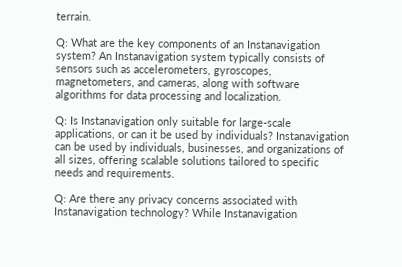terrain.

Q: What are the key components of an Instanavigation system? An Instanavigation system typically consists of sensors such as accelerometers, gyroscopes, magnetometers, and cameras, along with software algorithms for data processing and localization.

Q: Is Instanavigation only suitable for large-scale applications, or can it be used by individuals? Instanavigation can be used by individuals, businesses, and organizations of all sizes, offering scalable solutions tailored to specific needs and requirements.

Q: Are there any privacy concerns associated with Instanavigation technology? While Instanavigation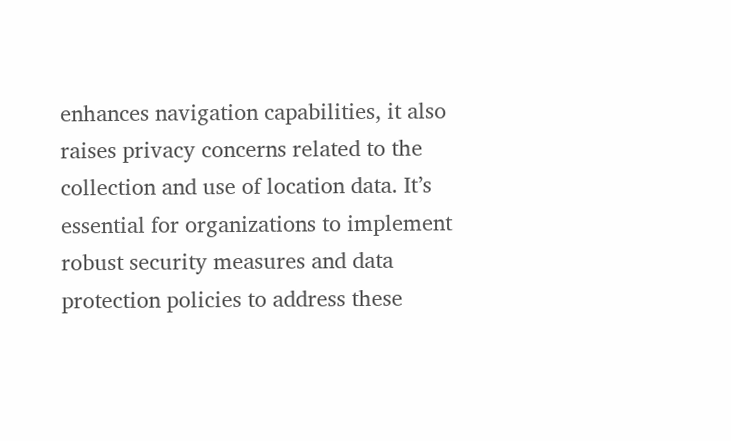enhances navigation capabilities, it also raises privacy concerns related to the collection and use of location data. It’s essential for organizations to implement robust security measures and data protection policies to address these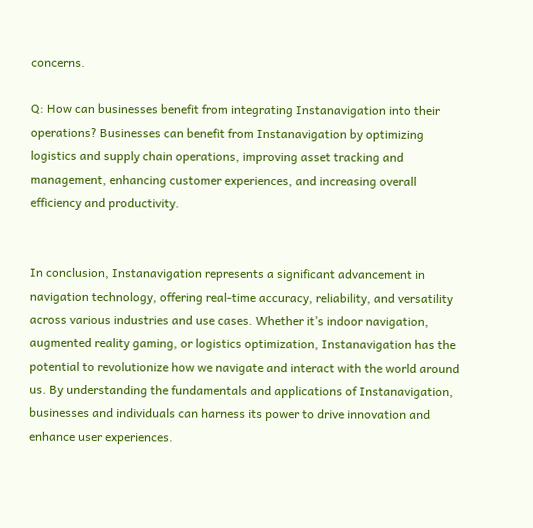concerns.

Q: How can businesses benefit from integrating Instanavigation into their operations? Businesses can benefit from Instanavigation by optimizing logistics and supply chain operations, improving asset tracking and management, enhancing customer experiences, and increasing overall efficiency and productivity.


In conclusion, Instanavigation represents a significant advancement in navigation technology, offering real-time accuracy, reliability, and versatility across various industries and use cases. Whether it’s indoor navigation, augmented reality gaming, or logistics optimization, Instanavigation has the potential to revolutionize how we navigate and interact with the world around us. By understanding the fundamentals and applications of Instanavigation, businesses and individuals can harness its power to drive innovation and enhance user experiences.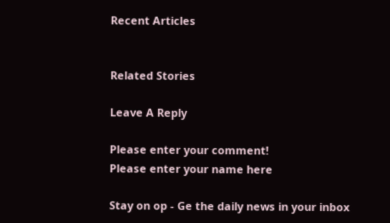Recent Articles


Related Stories

Leave A Reply

Please enter your comment!
Please enter your name here

Stay on op - Ge the daily news in your inbox